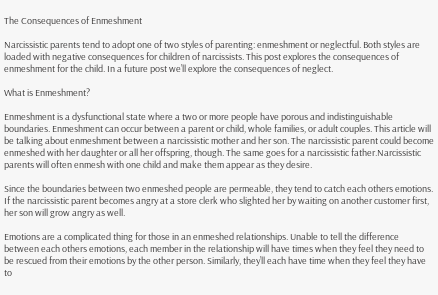The Consequences of Enmeshment

Narcissistic parents tend to adopt one of two styles of parenting: enmeshment or neglectful. Both styles are loaded with negative consequences for children of narcissists. This post explores the consequences of enmeshment for the child. In a future post we’ll explore the consequences of neglect.

What is Enmeshment?

Enmeshment is a dysfunctional state where a two or more people have porous and indistinguishable boundaries. Enmeshment can occur between a parent or child, whole families, or adult couples. This article will be talking about enmeshment between a narcissistic mother and her son. The narcissistic parent could become enmeshed with her daughter or all her offspring, though. The same goes for a narcissistic father.Narcissistic parents will often enmesh with one child and make them appear as they desire.

Since the boundaries between two enmeshed people are permeable, they tend to catch each others emotions. If the narcissistic parent becomes angry at a store clerk who slighted her by waiting on another customer first, her son will grow angry as well.

Emotions are a complicated thing for those in an enmeshed relationships. Unable to tell the difference between each others emotions, each member in the relationship will have times when they feel they need to be rescued from their emotions by the other person. Similarly, they’ll each have time when they feel they have to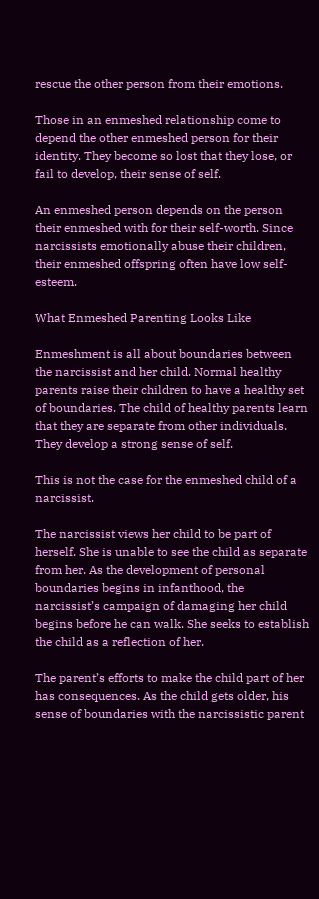rescue the other person from their emotions.

Those in an enmeshed relationship come to depend the other enmeshed person for their identity. They become so lost that they lose, or fail to develop, their sense of self.

An enmeshed person depends on the person their enmeshed with for their self-worth. Since narcissists emotionally abuse their children, their enmeshed offspring often have low self-esteem.

What Enmeshed Parenting Looks Like

Enmeshment is all about boundaries between the narcissist and her child. Normal healthy parents raise their children to have a healthy set of boundaries. The child of healthy parents learn that they are separate from other individuals. They develop a strong sense of self.

This is not the case for the enmeshed child of a narcissist.

The narcissist views her child to be part of herself. She is unable to see the child as separate from her. As the development of personal boundaries begins in infanthood, the narcissist’s campaign of damaging her child begins before he can walk. She seeks to establish the child as a reflection of her.

The parent’s efforts to make the child part of her has consequences. As the child gets older, his sense of boundaries with the narcissistic parent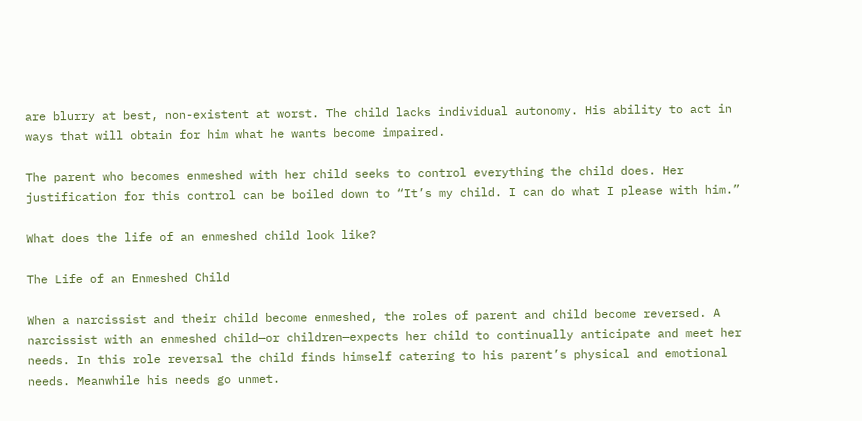are blurry at best, non-existent at worst. The child lacks individual autonomy. His ability to act in ways that will obtain for him what he wants become impaired.

The parent who becomes enmeshed with her child seeks to control everything the child does. Her justification for this control can be boiled down to “It’s my child. I can do what I please with him.”

What does the life of an enmeshed child look like?

The Life of an Enmeshed Child

When a narcissist and their child become enmeshed, the roles of parent and child become reversed. A narcissist with an enmeshed child—or children—expects her child to continually anticipate and meet her needs. In this role reversal the child finds himself catering to his parent’s physical and emotional needs. Meanwhile his needs go unmet.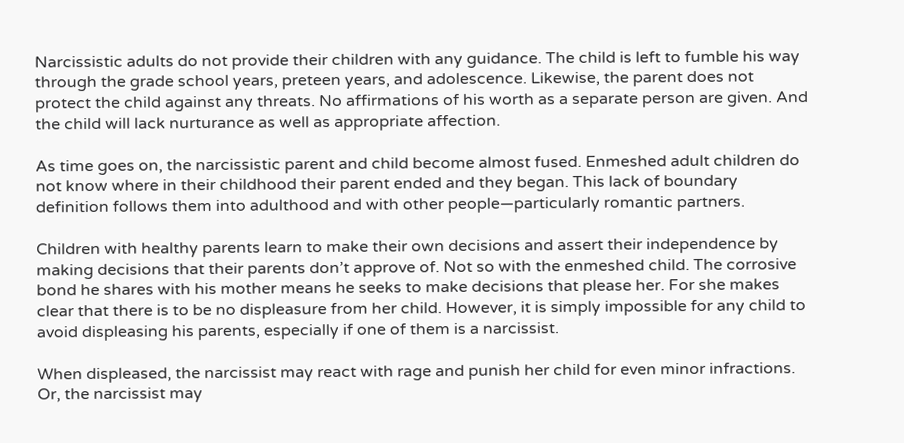Narcissistic adults do not provide their children with any guidance. The child is left to fumble his way through the grade school years, preteen years, and adolescence. Likewise, the parent does not protect the child against any threats. No affirmations of his worth as a separate person are given. And the child will lack nurturance as well as appropriate affection.

As time goes on, the narcissistic parent and child become almost fused. Enmeshed adult children do not know where in their childhood their parent ended and they began. This lack of boundary definition follows them into adulthood and with other people—particularly romantic partners.

Children with healthy parents learn to make their own decisions and assert their independence by making decisions that their parents don’t approve of. Not so with the enmeshed child. The corrosive bond he shares with his mother means he seeks to make decisions that please her. For she makes clear that there is to be no displeasure from her child. However, it is simply impossible for any child to avoid displeasing his parents, especially if one of them is a narcissist.

When displeased, the narcissist may react with rage and punish her child for even minor infractions. Or, the narcissist may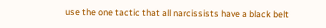use the one tactic that all narcissists have a black belt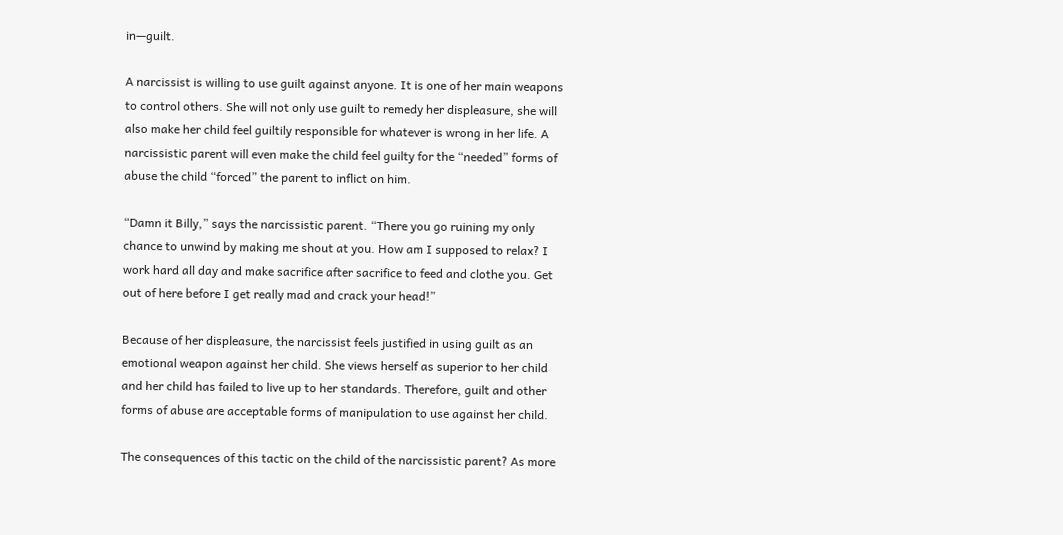in—guilt.

A narcissist is willing to use guilt against anyone. It is one of her main weapons to control others. She will not only use guilt to remedy her displeasure, she will also make her child feel guiltily responsible for whatever is wrong in her life. A narcissistic parent will even make the child feel guilty for the “needed” forms of abuse the child “forced” the parent to inflict on him.

“Damn it Billy,” says the narcissistic parent. “There you go ruining my only chance to unwind by making me shout at you. How am I supposed to relax? I work hard all day and make sacrifice after sacrifice to feed and clothe you. Get out of here before I get really mad and crack your head!”

Because of her displeasure, the narcissist feels justified in using guilt as an emotional weapon against her child. She views herself as superior to her child and her child has failed to live up to her standards. Therefore, guilt and other forms of abuse are acceptable forms of manipulation to use against her child.

The consequences of this tactic on the child of the narcissistic parent? As more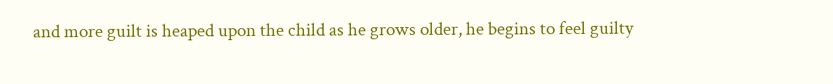and more guilt is heaped upon the child as he grows older, he begins to feel guilty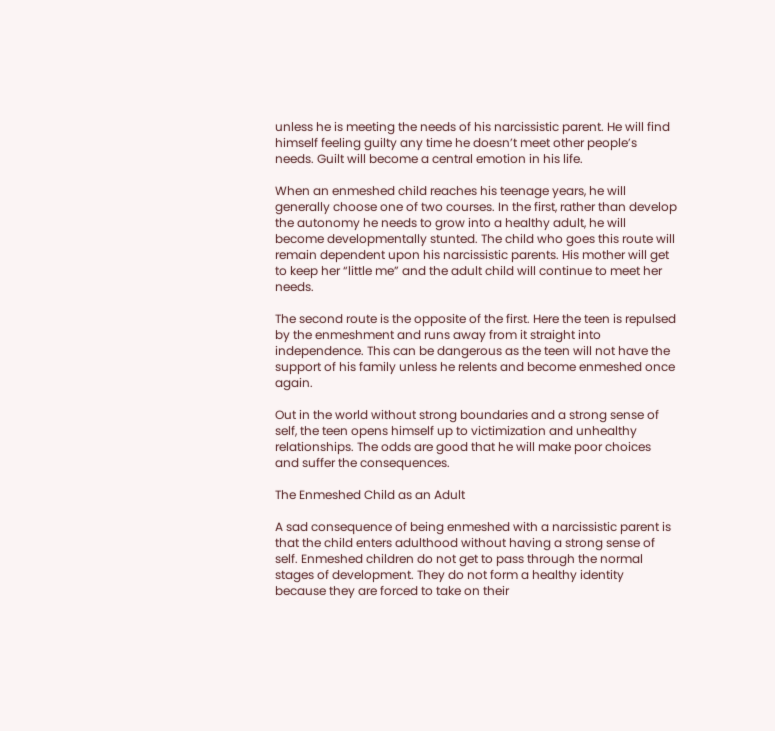unless he is meeting the needs of his narcissistic parent. He will find himself feeling guilty any time he doesn’t meet other people’s needs. Guilt will become a central emotion in his life.

When an enmeshed child reaches his teenage years, he will generally choose one of two courses. In the first, rather than develop the autonomy he needs to grow into a healthy adult, he will become developmentally stunted. The child who goes this route will remain dependent upon his narcissistic parents. His mother will get to keep her “little me” and the adult child will continue to meet her needs.

The second route is the opposite of the first. Here the teen is repulsed by the enmeshment and runs away from it straight into independence. This can be dangerous as the teen will not have the support of his family unless he relents and become enmeshed once again.

Out in the world without strong boundaries and a strong sense of self, the teen opens himself up to victimization and unhealthy relationships. The odds are good that he will make poor choices and suffer the consequences.

The Enmeshed Child as an Adult

A sad consequence of being enmeshed with a narcissistic parent is that the child enters adulthood without having a strong sense of self. Enmeshed children do not get to pass through the normal stages of development. They do not form a healthy identity because they are forced to take on their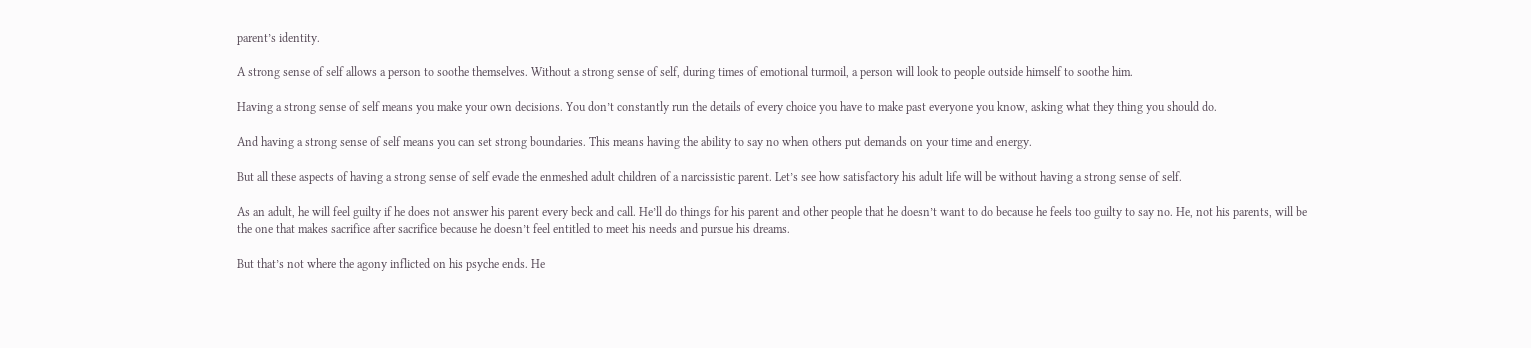parent’s identity.

A strong sense of self allows a person to soothe themselves. Without a strong sense of self, during times of emotional turmoil, a person will look to people outside himself to soothe him.

Having a strong sense of self means you make your own decisions. You don’t constantly run the details of every choice you have to make past everyone you know, asking what they thing you should do.

And having a strong sense of self means you can set strong boundaries. This means having the ability to say no when others put demands on your time and energy.

But all these aspects of having a strong sense of self evade the enmeshed adult children of a narcissistic parent. Let’s see how satisfactory his adult life will be without having a strong sense of self.

As an adult, he will feel guilty if he does not answer his parent every beck and call. He’ll do things for his parent and other people that he doesn’t want to do because he feels too guilty to say no. He, not his parents, will be the one that makes sacrifice after sacrifice because he doesn’t feel entitled to meet his needs and pursue his dreams.

But that’s not where the agony inflicted on his psyche ends. He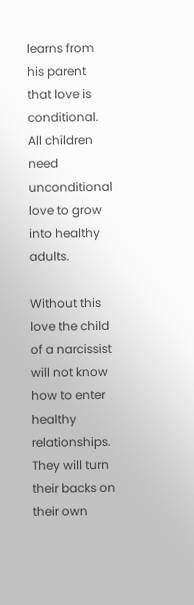learns from his parent that love is conditional. All children need unconditional love to grow into healthy adults.

Without this love the child of a narcissist will not know how to enter healthy relationships. They will turn their backs on their own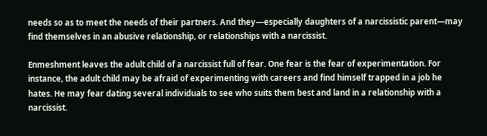needs so as to meet the needs of their partners. And they—especially daughters of a narcissistic parent—may find themselves in an abusive relationship, or relationships with a narcissist.

Enmeshment leaves the adult child of a narcissist full of fear. One fear is the fear of experimentation. For instance, the adult child may be afraid of experimenting with careers and find himself trapped in a job he hates. He may fear dating several individuals to see who suits them best and land in a relationship with a narcissist.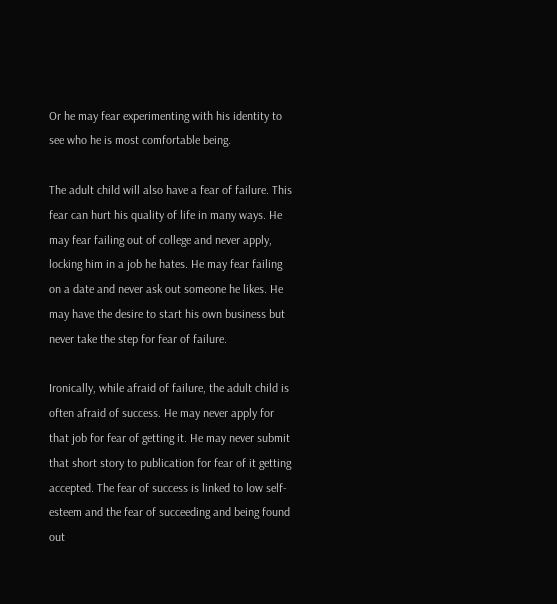Or he may fear experimenting with his identity to see who he is most comfortable being.

The adult child will also have a fear of failure. This fear can hurt his quality of life in many ways. He may fear failing out of college and never apply, locking him in a job he hates. He may fear failing on a date and never ask out someone he likes. He may have the desire to start his own business but never take the step for fear of failure.

Ironically, while afraid of failure, the adult child is often afraid of success. He may never apply for that job for fear of getting it. He may never submit that short story to publication for fear of it getting accepted. The fear of success is linked to low self-esteem and the fear of succeeding and being found out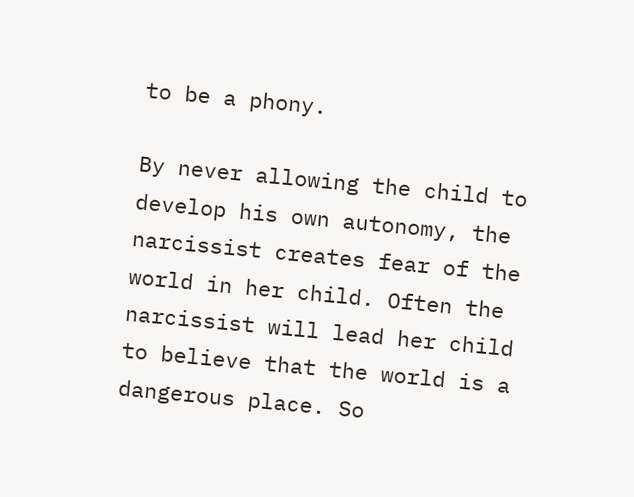to be a phony.

By never allowing the child to develop his own autonomy, the narcissist creates fear of the world in her child. Often the narcissist will lead her child to believe that the world is a dangerous place. So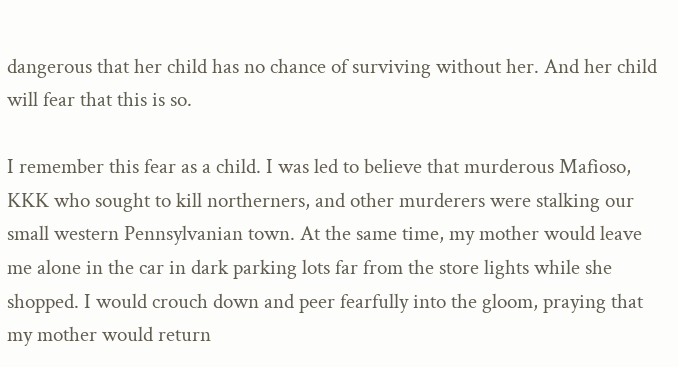dangerous that her child has no chance of surviving without her. And her child will fear that this is so.

I remember this fear as a child. I was led to believe that murderous Mafioso, KKK who sought to kill northerners, and other murderers were stalking our small western Pennsylvanian town. At the same time, my mother would leave me alone in the car in dark parking lots far from the store lights while she shopped. I would crouch down and peer fearfully into the gloom, praying that my mother would return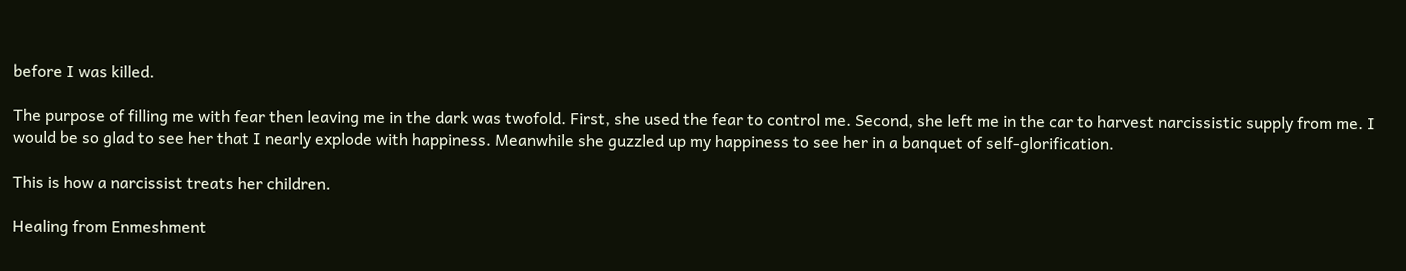before I was killed.

The purpose of filling me with fear then leaving me in the dark was twofold. First, she used the fear to control me. Second, she left me in the car to harvest narcissistic supply from me. I would be so glad to see her that I nearly explode with happiness. Meanwhile she guzzled up my happiness to see her in a banquet of self-glorification.

This is how a narcissist treats her children.

Healing from Enmeshment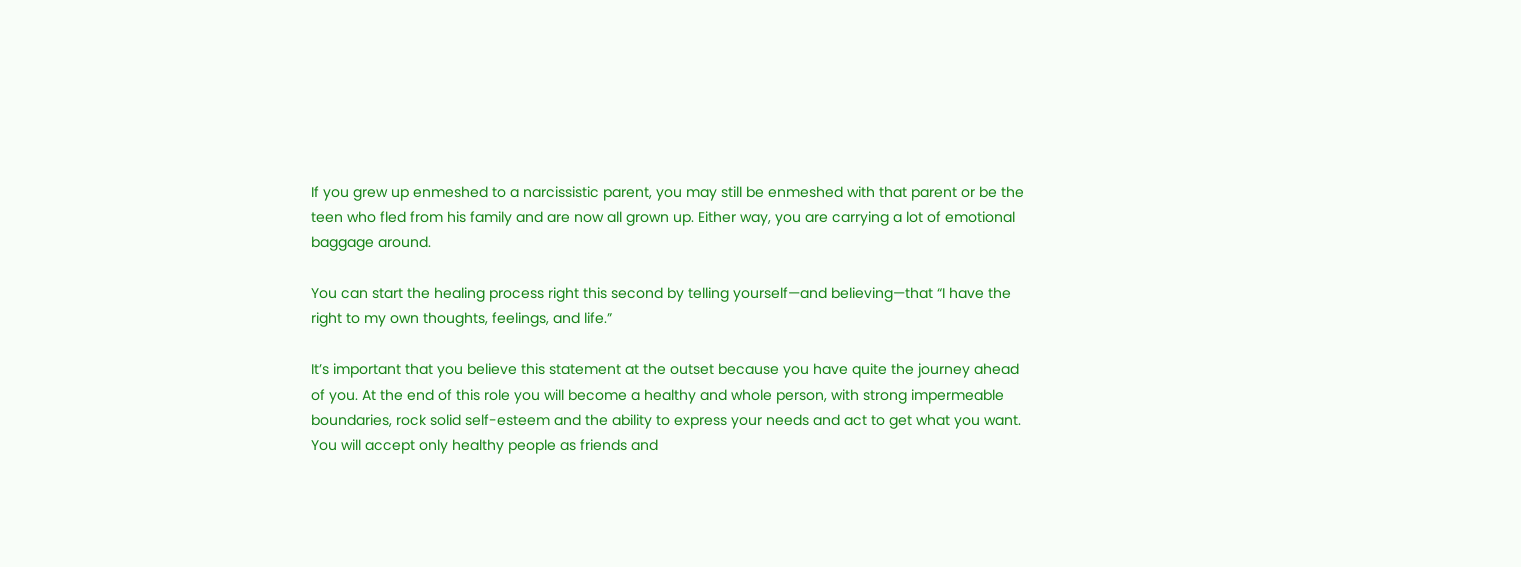If you grew up enmeshed to a narcissistic parent, you may still be enmeshed with that parent or be the teen who fled from his family and are now all grown up. Either way, you are carrying a lot of emotional baggage around.

You can start the healing process right this second by telling yourself—and believing—that “I have the right to my own thoughts, feelings, and life.”

It’s important that you believe this statement at the outset because you have quite the journey ahead of you. At the end of this role you will become a healthy and whole person, with strong impermeable boundaries, rock solid self-esteem and the ability to express your needs and act to get what you want. You will accept only healthy people as friends and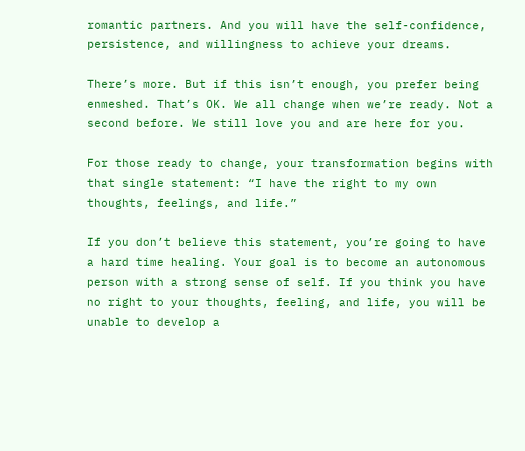romantic partners. And you will have the self-confidence, persistence, and willingness to achieve your dreams.

There’s more. But if this isn’t enough, you prefer being enmeshed. That’s OK. We all change when we’re ready. Not a second before. We still love you and are here for you.

For those ready to change, your transformation begins with that single statement: “I have the right to my own thoughts, feelings, and life.”

If you don’t believe this statement, you’re going to have a hard time healing. Your goal is to become an autonomous person with a strong sense of self. If you think you have no right to your thoughts, feeling, and life, you will be unable to develop a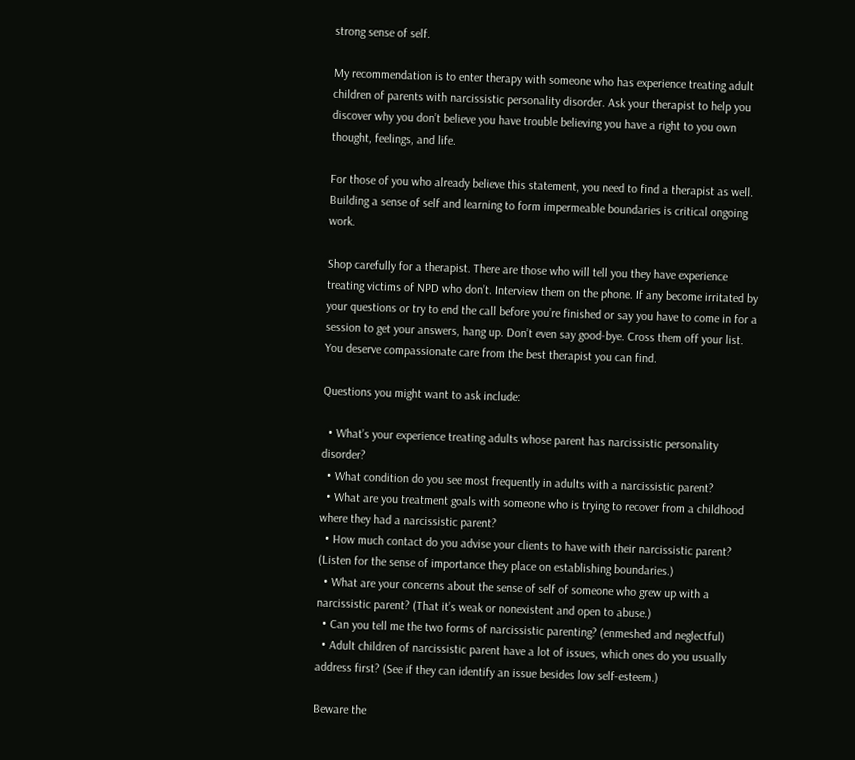strong sense of self.

My recommendation is to enter therapy with someone who has experience treating adult children of parents with narcissistic personality disorder. Ask your therapist to help you discover why you don’t believe you have trouble believing you have a right to you own thought, feelings, and life.

For those of you who already believe this statement, you need to find a therapist as well. Building a sense of self and learning to form impermeable boundaries is critical ongoing work.

Shop carefully for a therapist. There are those who will tell you they have experience treating victims of NPD who don’t. Interview them on the phone. If any become irritated by your questions or try to end the call before you’re finished or say you have to come in for a session to get your answers, hang up. Don’t even say good-bye. Cross them off your list. You deserve compassionate care from the best therapist you can find.

Questions you might want to ask include:

  • What’s your experience treating adults whose parent has narcissistic personality disorder?
  • What condition do you see most frequently in adults with a narcissistic parent?
  • What are you treatment goals with someone who is trying to recover from a childhood where they had a narcissistic parent?
  • How much contact do you advise your clients to have with their narcissistic parent? (Listen for the sense of importance they place on establishing boundaries.)
  • What are your concerns about the sense of self of someone who grew up with a narcissistic parent? (That it’s weak or nonexistent and open to abuse.)
  • Can you tell me the two forms of narcissistic parenting? (enmeshed and neglectful)
  • Adult children of narcissistic parent have a lot of issues, which ones do you usually address first? (See if they can identify an issue besides low self-esteem.)

Beware the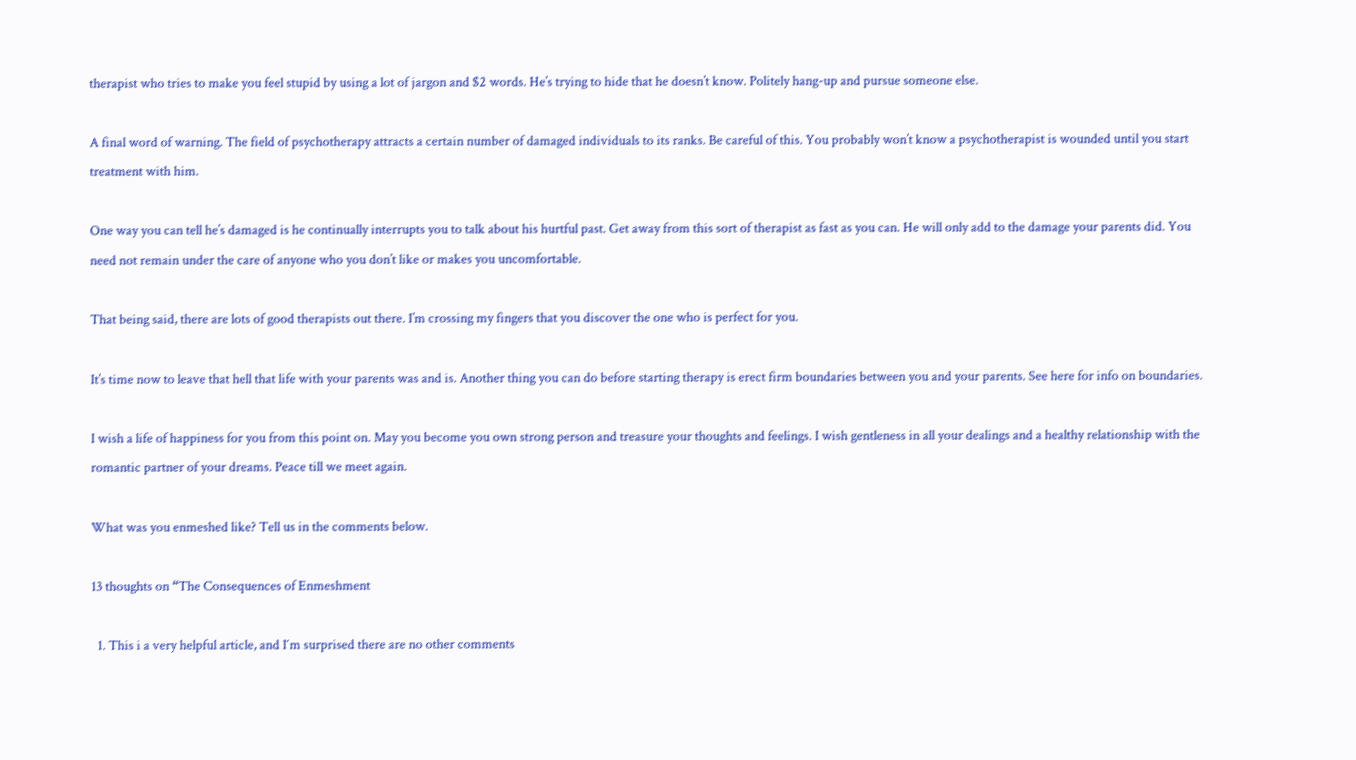therapist who tries to make you feel stupid by using a lot of jargon and $2 words. He’s trying to hide that he doesn’t know. Politely hang-up and pursue someone else.

A final word of warning. The field of psychotherapy attracts a certain number of damaged individuals to its ranks. Be careful of this. You probably won’t know a psychotherapist is wounded until you start treatment with him.

One way you can tell he’s damaged is he continually interrupts you to talk about his hurtful past. Get away from this sort of therapist as fast as you can. He will only add to the damage your parents did. You need not remain under the care of anyone who you don’t like or makes you uncomfortable.

That being said, there are lots of good therapists out there. I’m crossing my fingers that you discover the one who is perfect for you.

It’s time now to leave that hell that life with your parents was and is. Another thing you can do before starting therapy is erect firm boundaries between you and your parents. See here for info on boundaries.

I wish a life of happiness for you from this point on. May you become you own strong person and treasure your thoughts and feelings. I wish gentleness in all your dealings and a healthy relationship with the romantic partner of your dreams. Peace till we meet again.

What was you enmeshed like? Tell us in the comments below.

13 thoughts on “The Consequences of Enmeshment

  1. This i a very helpful article, and I´m surprised there are no other comments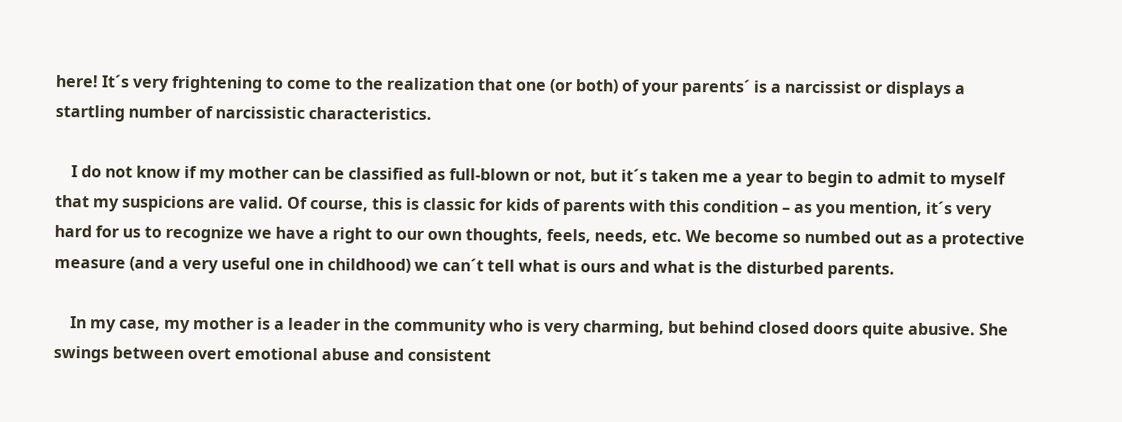here! It´s very frightening to come to the realization that one (or both) of your parents´ is a narcissist or displays a startling number of narcissistic characteristics.

    I do not know if my mother can be classified as full-blown or not, but it´s taken me a year to begin to admit to myself that my suspicions are valid. Of course, this is classic for kids of parents with this condition – as you mention, it´s very hard for us to recognize we have a right to our own thoughts, feels, needs, etc. We become so numbed out as a protective measure (and a very useful one in childhood) we can´t tell what is ours and what is the disturbed parents.

    In my case, my mother is a leader in the community who is very charming, but behind closed doors quite abusive. She swings between overt emotional abuse and consistent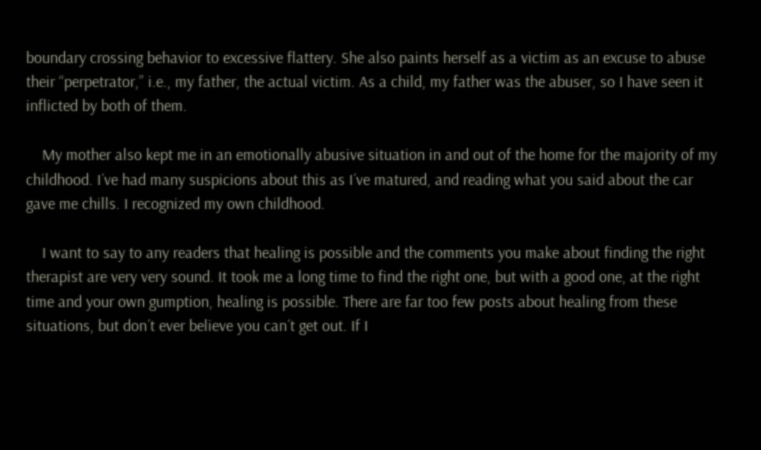boundary crossing behavior to excessive flattery. She also paints herself as a victim as an excuse to abuse their “perpetrator,” i.e., my father, the actual victim. As a child, my father was the abuser, so I have seen it inflicted by both of them.

    My mother also kept me in an emotionally abusive situation in and out of the home for the majority of my childhood. I´ve had many suspicions about this as I´ve matured, and reading what you said about the car gave me chills. I recognized my own childhood.

    I want to say to any readers that healing is possible and the comments you make about finding the right therapist are very very sound. It took me a long time to find the right one, but with a good one, at the right time and your own gumption, healing is possible. There are far too few posts about healing from these situations, but don´t ever believe you can´t get out. If I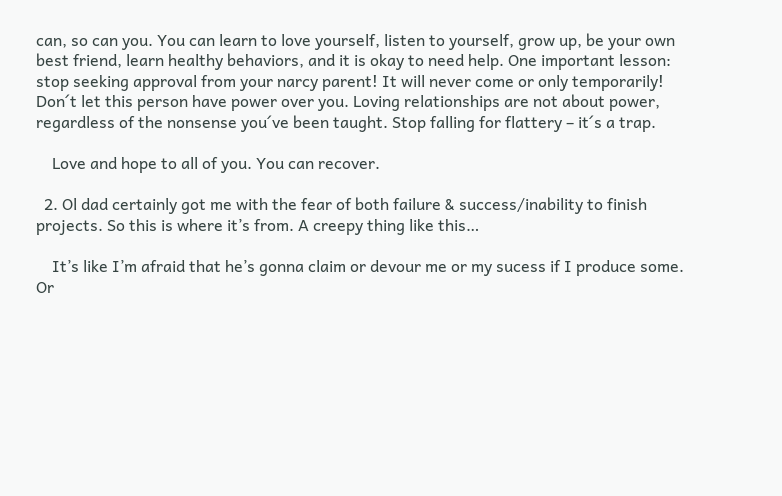can, so can you. You can learn to love yourself, listen to yourself, grow up, be your own best friend, learn healthy behaviors, and it is okay to need help. One important lesson: stop seeking approval from your narcy parent! It will never come or only temporarily! Don´t let this person have power over you. Loving relationships are not about power, regardless of the nonsense you´ve been taught. Stop falling for flattery – it´s a trap.

    Love and hope to all of you. You can recover.

  2. Ol dad certainly got me with the fear of both failure & success/inability to finish projects. So this is where it’s from. A creepy thing like this…

    It’s like I’m afraid that he’s gonna claim or devour me or my sucess if I produce some. Or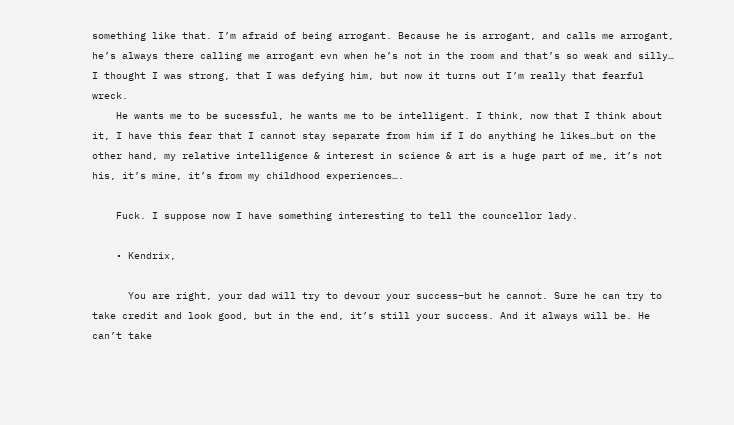something like that. I’m afraid of being arrogant. Because he is arrogant, and calls me arrogant, he’s always there calling me arrogant evn when he’s not in the room and that’s so weak and silly… I thought I was strong, that I was defying him, but now it turns out I’m really that fearful wreck.
    He wants me to be sucessful, he wants me to be intelligent. I think, now that I think about it, I have this fear that I cannot stay separate from him if I do anything he likes…but on the other hand, my relative intelligence & interest in science & art is a huge part of me, it’s not his, it’s mine, it’s from my childhood experiences….

    Fuck. I suppose now I have something interesting to tell the councellor lady.

    • Kendrix,

      You are right, your dad will try to devour your success–but he cannot. Sure he can try to take credit and look good, but in the end, it’s still your success. And it always will be. He can’t take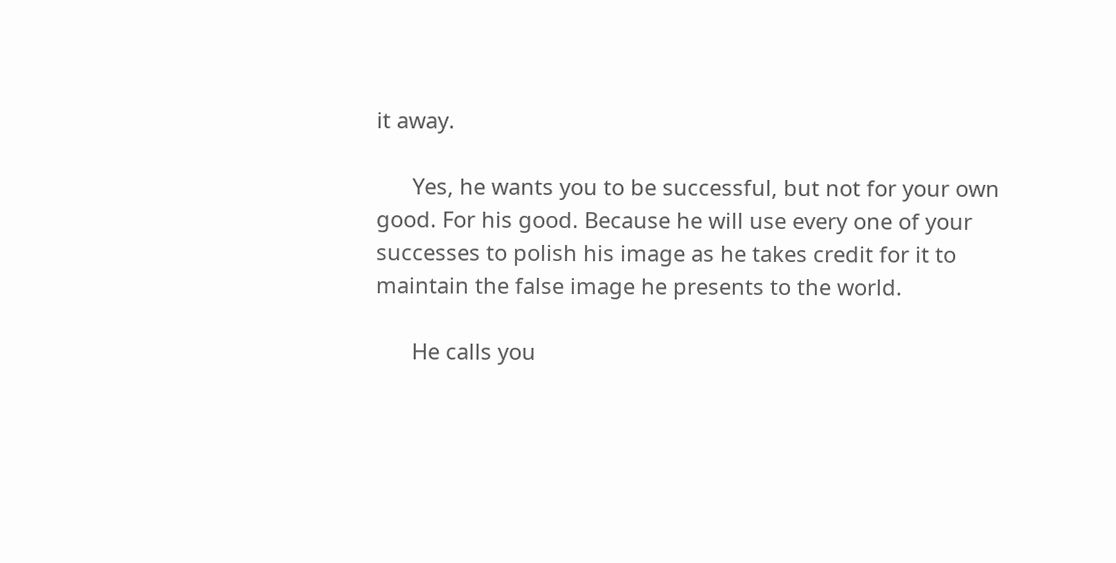it away.

      Yes, he wants you to be successful, but not for your own good. For his good. Because he will use every one of your successes to polish his image as he takes credit for it to maintain the false image he presents to the world.

      He calls you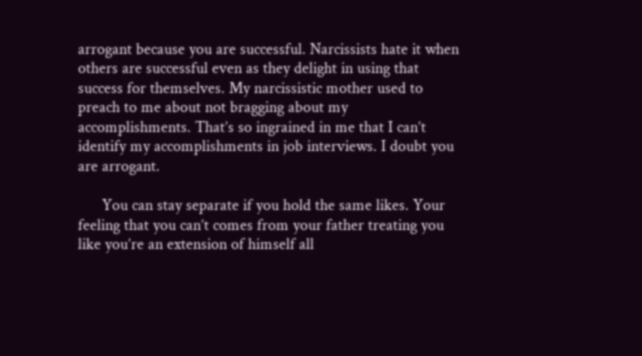arrogant because you are successful. Narcissists hate it when others are successful even as they delight in using that success for themselves. My narcissistic mother used to preach to me about not bragging about my accomplishments. That’s so ingrained in me that I can’t identify my accomplishments in job interviews. I doubt you are arrogant.

      You can stay separate if you hold the same likes. Your feeling that you can’t comes from your father treating you like you’re an extension of himself all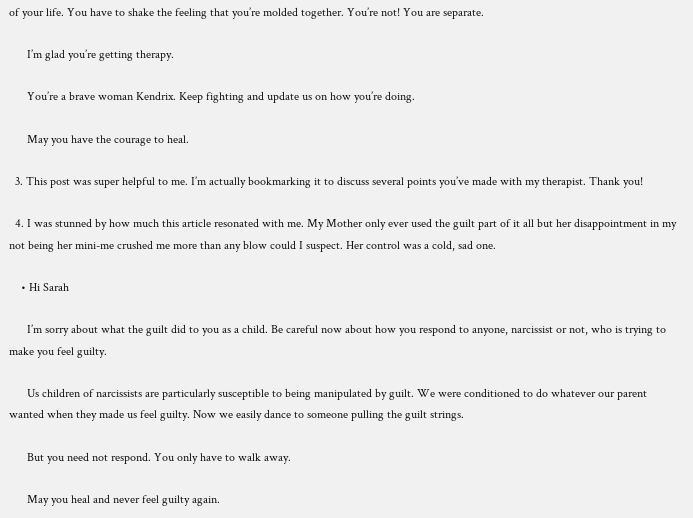of your life. You have to shake the feeling that you’re molded together. You’re not! You are separate.

      I’m glad you’re getting therapy.

      You’re a brave woman Kendrix. Keep fighting and update us on how you’re doing.

      May you have the courage to heal.

  3. This post was super helpful to me. I’m actually bookmarking it to discuss several points you’ve made with my therapist. Thank you!

  4. I was stunned by how much this article resonated with me. My Mother only ever used the guilt part of it all but her disappointment in my not being her mini-me crushed me more than any blow could I suspect. Her control was a cold, sad one.

    • Hi Sarah

      I’m sorry about what the guilt did to you as a child. Be careful now about how you respond to anyone, narcissist or not, who is trying to make you feel guilty.

      Us children of narcissists are particularly susceptible to being manipulated by guilt. We were conditioned to do whatever our parent wanted when they made us feel guilty. Now we easily dance to someone pulling the guilt strings.

      But you need not respond. You only have to walk away.

      May you heal and never feel guilty again.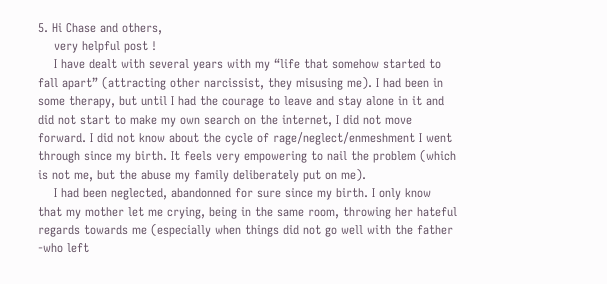5. Hi Chase and others,
    very helpful post !
    I have dealt with several years with my “life that somehow started to fall apart” (attracting other narcissist, they misusing me). I had been in some therapy, but until I had the courage to leave and stay alone in it and did not start to make my own search on the internet, I did not move forward. I did not know about the cycle of rage/neglect/enmeshment I went through since my birth. It feels very empowering to nail the problem (which is not me, but the abuse my family deliberately put on me).
    I had been neglected, abandonned for sure since my birth. I only know that my mother let me crying, being in the same room, throwing her hateful regards towards me (especially when things did not go well with the father -who left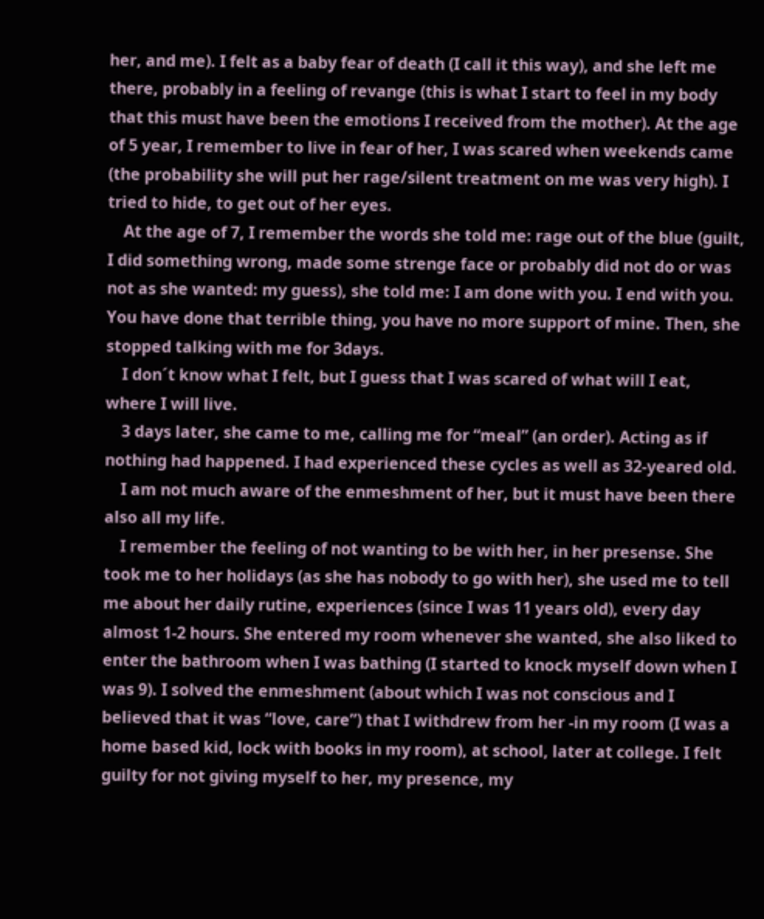her, and me). I felt as a baby fear of death (I call it this way), and she left me there, probably in a feeling of revange (this is what I start to feel in my body that this must have been the emotions I received from the mother). At the age of 5 year, I remember to live in fear of her, I was scared when weekends came (the probability she will put her rage/silent treatment on me was very high). I tried to hide, to get out of her eyes.
    At the age of 7, I remember the words she told me: rage out of the blue (guilt, I did something wrong, made some strenge face or probably did not do or was not as she wanted: my guess), she told me: I am done with you. I end with you. You have done that terrible thing, you have no more support of mine. Then, she stopped talking with me for 3days.
    I don´t know what I felt, but I guess that I was scared of what will I eat, where I will live.
    3 days later, she came to me, calling me for “meal” (an order). Acting as if nothing had happened. I had experienced these cycles as well as 32-yeared old.
    I am not much aware of the enmeshment of her, but it must have been there also all my life.
    I remember the feeling of not wanting to be with her, in her presense. She took me to her holidays (as she has nobody to go with her), she used me to tell me about her daily rutine, experiences (since I was 11 years old), every day almost 1-2 hours. She entered my room whenever she wanted, she also liked to enter the bathroom when I was bathing (I started to knock myself down when I was 9). I solved the enmeshment (about which I was not conscious and I believed that it was “love, care”) that I withdrew from her -in my room (I was a home based kid, lock with books in my room), at school, later at college. I felt guilty for not giving myself to her, my presence, my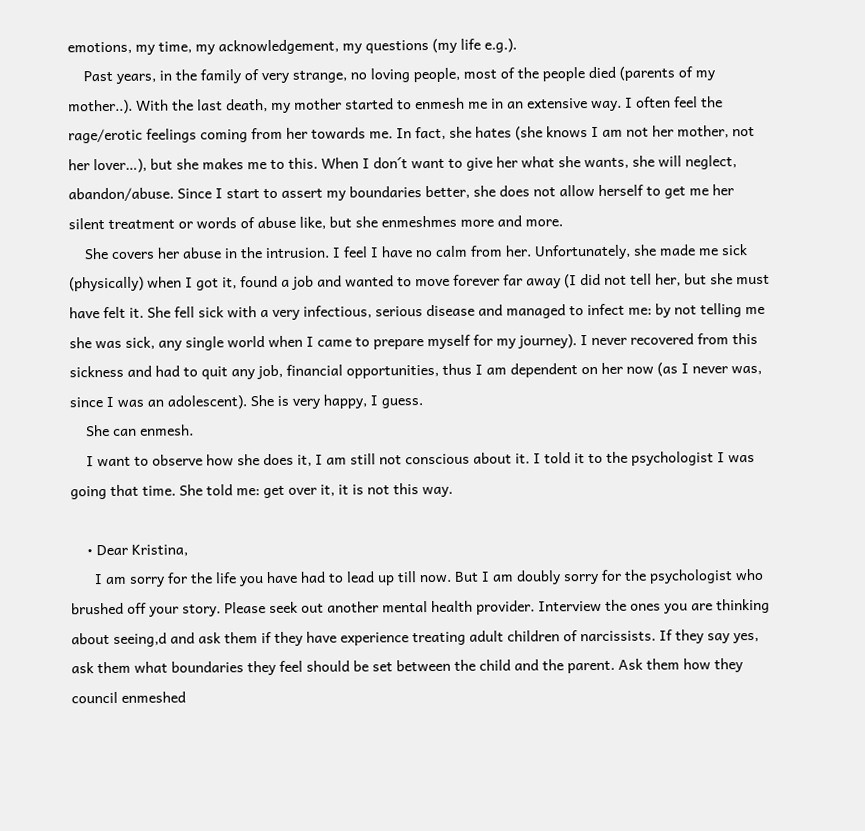emotions, my time, my acknowledgement, my questions (my life e.g.).
    Past years, in the family of very strange, no loving people, most of the people died (parents of my mother..). With the last death, my mother started to enmesh me in an extensive way. I often feel the rage/erotic feelings coming from her towards me. In fact, she hates (she knows I am not her mother, not her lover…), but she makes me to this. When I don´t want to give her what she wants, she will neglect, abandon/abuse. Since I start to assert my boundaries better, she does not allow herself to get me her silent treatment or words of abuse like, but she enmeshmes more and more.
    She covers her abuse in the intrusion. I feel I have no calm from her. Unfortunately, she made me sick (physically) when I got it, found a job and wanted to move forever far away (I did not tell her, but she must have felt it. She fell sick with a very infectious, serious disease and managed to infect me: by not telling me she was sick, any single world when I came to prepare myself for my journey). I never recovered from this sickness and had to quit any job, financial opportunities, thus I am dependent on her now (as I never was, since I was an adolescent). She is very happy, I guess.
    She can enmesh.
    I want to observe how she does it, I am still not conscious about it. I told it to the psychologist I was going that time. She told me: get over it, it is not this way.

    • Dear Kristina,
      I am sorry for the life you have had to lead up till now. But I am doubly sorry for the psychologist who brushed off your story. Please seek out another mental health provider. Interview the ones you are thinking about seeing,d and ask them if they have experience treating adult children of narcissists. If they say yes, ask them what boundaries they feel should be set between the child and the parent. Ask them how they council enmeshed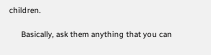children.

      Basically, ask them anything that you can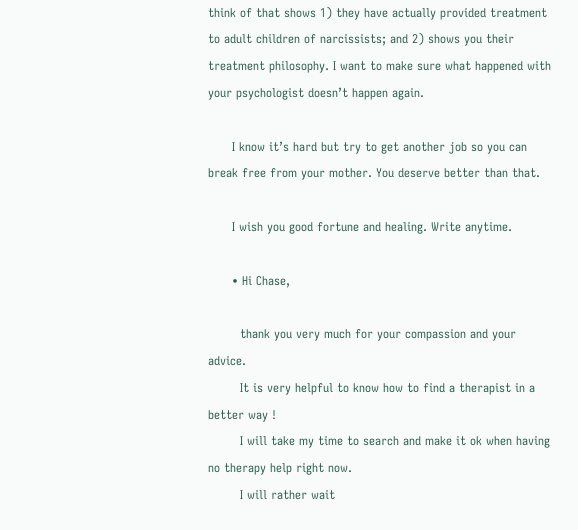think of that shows 1) they have actually provided treatment to adult children of narcissists; and 2) shows you their treatment philosophy. I want to make sure what happened with your psychologist doesn’t happen again.

      I know it’s hard but try to get another job so you can break free from your mother. You deserve better than that.

      I wish you good fortune and healing. Write anytime.

      • Hi Chase,

        thank you very much for your compassion and your advice.
        It is very helpful to know how to find a therapist in a better way !
        I will take my time to search and make it ok when having no therapy help right now.
        I will rather wait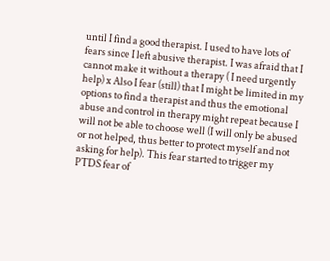until I find a good therapist. I used to have lots of fears since I left abusive therapist. I was afraid that I cannot make it without a therapy ( I need urgently help) x Also I fear (still) that I might be limited in my options to find a therapist and thus the emotional abuse and control in therapy might repeat because I will not be able to choose well (I will only be abused or not helped, thus better to protect myself and not asking for help). This fear started to trigger my PTDS fear of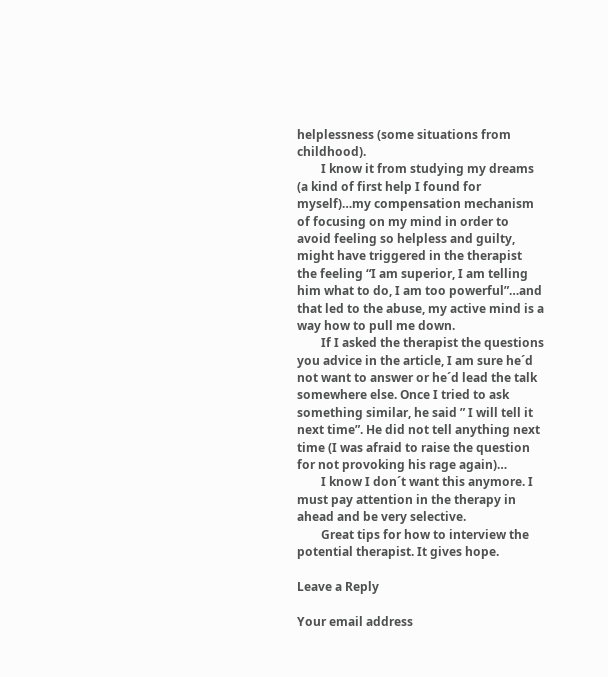helplessness (some situations from childhood).
        I know it from studying my dreams (a kind of first help I found for myself)…my compensation mechanism of focusing on my mind in order to avoid feeling so helpless and guilty, might have triggered in the therapist the feeling “I am superior, I am telling him what to do, I am too powerful”…and that led to the abuse, my active mind is a way how to pull me down.
        If I asked the therapist the questions you advice in the article, I am sure he´d not want to answer or he´d lead the talk somewhere else. Once I tried to ask something similar, he said ” I will tell it next time”. He did not tell anything next time (I was afraid to raise the question for not provoking his rage again)…
        I know I don´t want this anymore. I must pay attention in the therapy in ahead and be very selective.
        Great tips for how to interview the potential therapist. It gives hope.

Leave a Reply

Your email address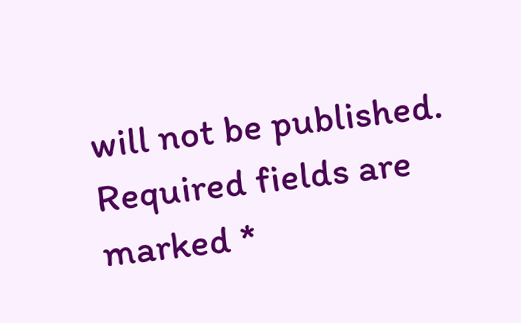will not be published. Required fields are marked *